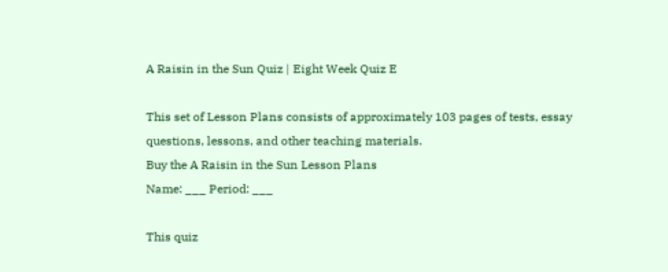A Raisin in the Sun Quiz | Eight Week Quiz E

This set of Lesson Plans consists of approximately 103 pages of tests, essay questions, lessons, and other teaching materials.
Buy the A Raisin in the Sun Lesson Plans
Name: ___ Period: ___

This quiz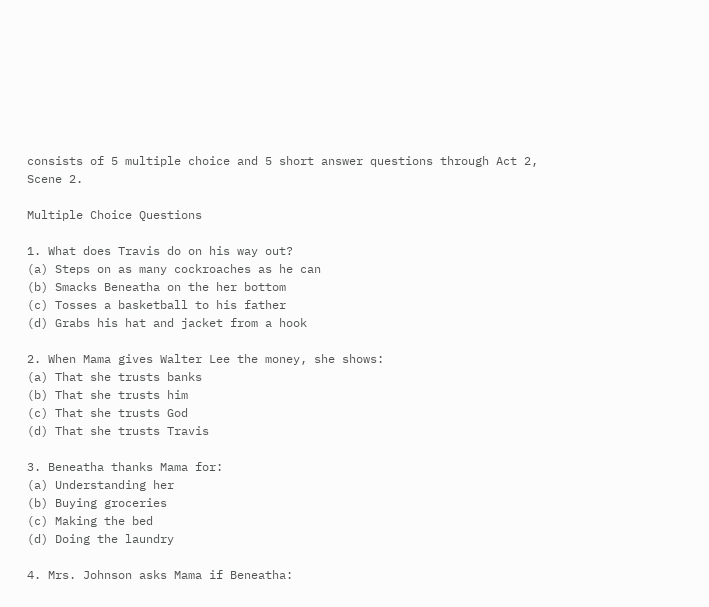consists of 5 multiple choice and 5 short answer questions through Act 2, Scene 2.

Multiple Choice Questions

1. What does Travis do on his way out?
(a) Steps on as many cockroaches as he can
(b) Smacks Beneatha on the her bottom
(c) Tosses a basketball to his father
(d) Grabs his hat and jacket from a hook

2. When Mama gives Walter Lee the money, she shows:
(a) That she trusts banks
(b) That she trusts him
(c) That she trusts God
(d) That she trusts Travis

3. Beneatha thanks Mama for:
(a) Understanding her
(b) Buying groceries
(c) Making the bed
(d) Doing the laundry

4. Mrs. Johnson asks Mama if Beneatha: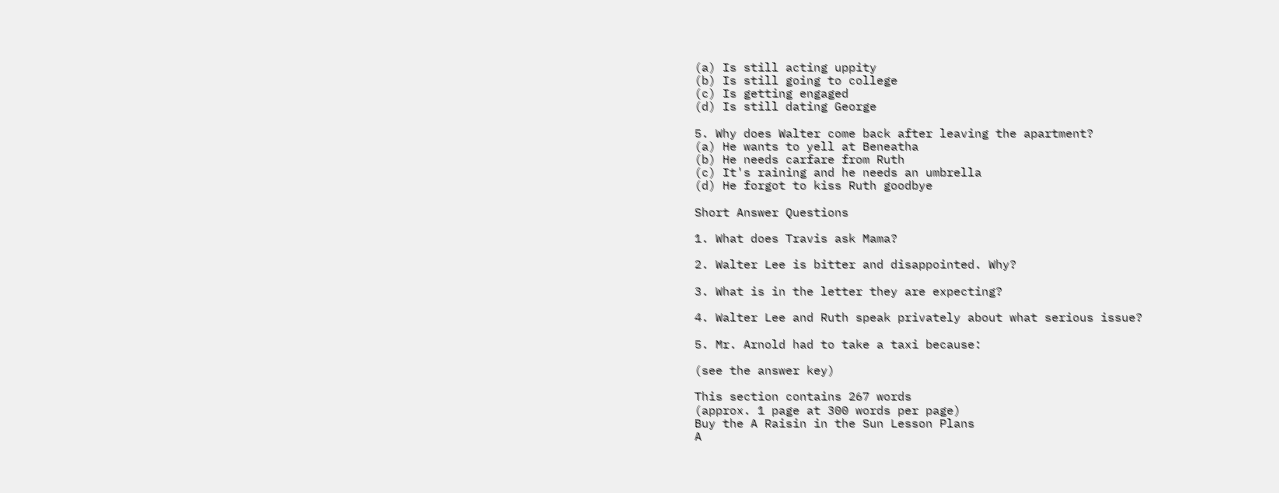(a) Is still acting uppity
(b) Is still going to college
(c) Is getting engaged
(d) Is still dating George

5. Why does Walter come back after leaving the apartment?
(a) He wants to yell at Beneatha
(b) He needs carfare from Ruth
(c) It's raining and he needs an umbrella
(d) He forgot to kiss Ruth goodbye

Short Answer Questions

1. What does Travis ask Mama?

2. Walter Lee is bitter and disappointed. Why?

3. What is in the letter they are expecting?

4. Walter Lee and Ruth speak privately about what serious issue?

5. Mr. Arnold had to take a taxi because:

(see the answer key)

This section contains 267 words
(approx. 1 page at 300 words per page)
Buy the A Raisin in the Sun Lesson Plans
A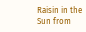Raisin in the Sun from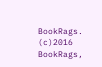BookRags. (c)2016 BookRags,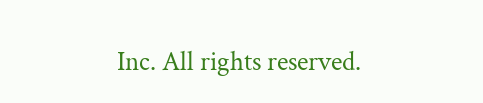Inc. All rights reserved.